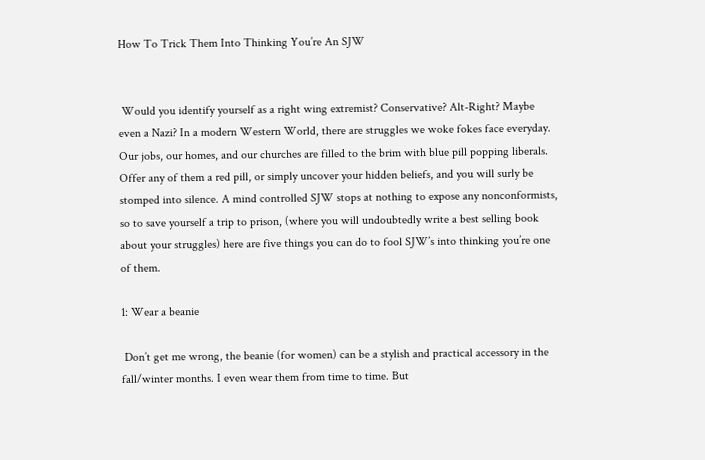How To Trick Them Into Thinking You’re An SJW


 Would you identify yourself as a right wing extremist? Conservative? Alt-Right? Maybe even a Nazi? In a modern Western World, there are struggles we woke fokes face everyday. Our jobs, our homes, and our churches are filled to the brim with blue pill popping liberals. Offer any of them a red pill, or simply uncover your hidden beliefs, and you will surly be stomped into silence. A mind controlled SJW stops at nothing to expose any nonconformists, so to save yourself a trip to prison, (where you will undoubtedly write a best selling book about your struggles) here are five things you can do to fool SJW’s into thinking you’re one of them.

1: Wear a beanie

 Don’t get me wrong, the beanie (for women) can be a stylish and practical accessory in the fall/winter months. I even wear them from time to time. But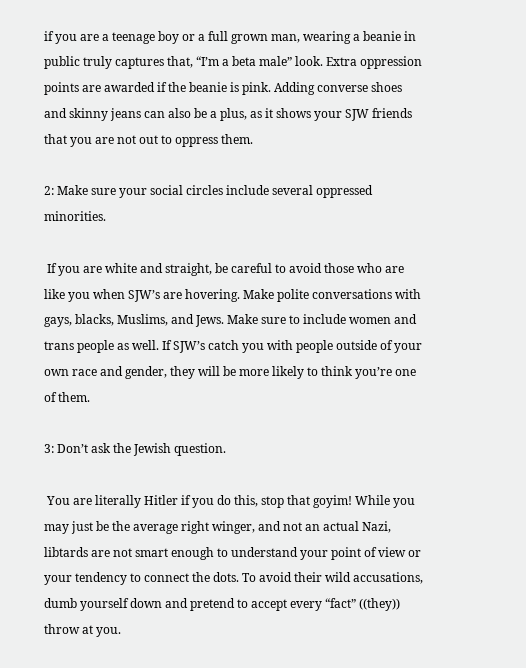if you are a teenage boy or a full grown man, wearing a beanie in public truly captures that, “I’m a beta male” look. Extra oppression points are awarded if the beanie is pink. Adding converse shoes and skinny jeans can also be a plus, as it shows your SJW friends that you are not out to oppress them.

2: Make sure your social circles include several oppressed minorities.

 If you are white and straight, be careful to avoid those who are like you when SJW’s are hovering. Make polite conversations with gays, blacks, Muslims, and Jews. Make sure to include women and trans people as well. If SJW’s catch you with people outside of your own race and gender, they will be more likely to think you’re one of them.

3: Don’t ask the Jewish question.

 You are literally Hitler if you do this, stop that goyim! While you may just be the average right winger, and not an actual Nazi, libtards are not smart enough to understand your point of view or your tendency to connect the dots. To avoid their wild accusations, dumb yourself down and pretend to accept every “fact” ((they)) throw at you.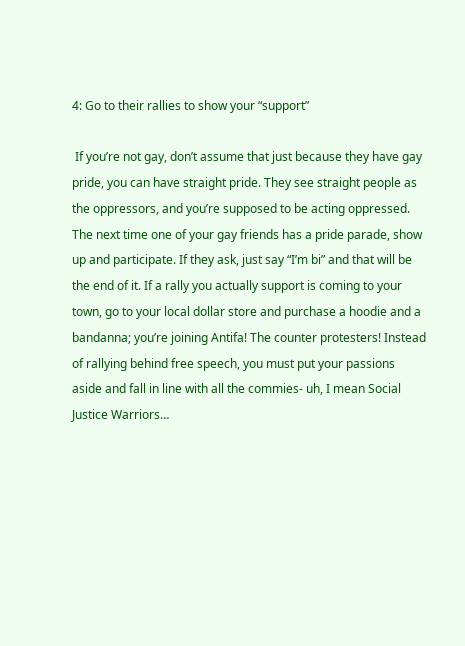4: Go to their rallies to show your “support”

 If you’re not gay, don’t assume that just because they have gay pride, you can have straight pride. They see straight people as the oppressors, and you’re supposed to be acting oppressed. The next time one of your gay friends has a pride parade, show up and participate. If they ask, just say “I’m bi” and that will be the end of it. If a rally you actually support is coming to your town, go to your local dollar store and purchase a hoodie and a bandanna; you’re joining Antifa! The counter protesters! Instead of rallying behind free speech, you must put your passions aside and fall in line with all the commies- uh, I mean Social Justice Warriors…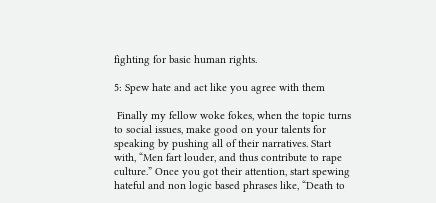fighting for basic human rights.

5: Spew hate and act like you agree with them

 Finally my fellow woke fokes, when the topic turns to social issues, make good on your talents for speaking by pushing all of their narratives. Start with, “Men fart louder, and thus contribute to rape culture.” Once you got their attention, start spewing hateful and non logic based phrases like, “Death to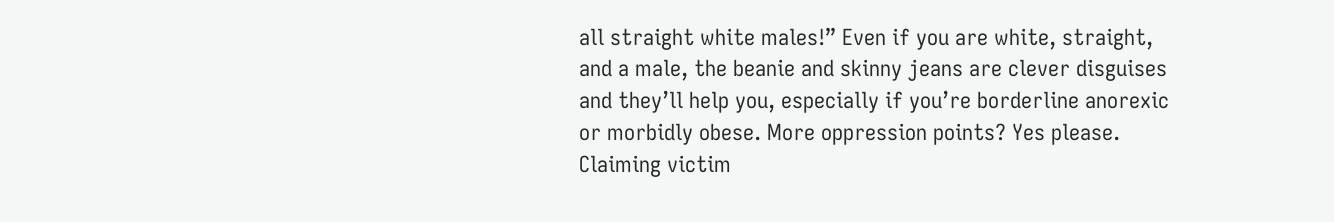all straight white males!” Even if you are white, straight, and a male, the beanie and skinny jeans are clever disguises and they’ll help you, especially if you’re borderline anorexic or morbidly obese. More oppression points? Yes please. Claiming victim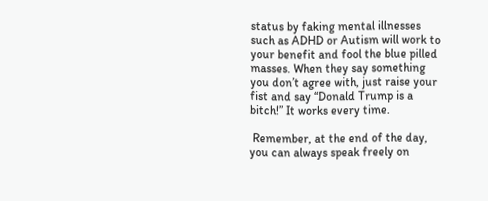status by faking mental illnesses such as ADHD or Autism will work to your benefit and fool the blue pilled masses. When they say something you don’t agree with, just raise your fist and say “Donald Trump is a bitch!” It works every time.

 Remember, at the end of the day, you can always speak freely on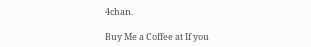4chan.

Buy Me a Coffee at If you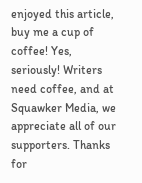enjoyed this article, buy me a cup of coffee! Yes, seriously! Writers need coffee, and at Squawker Media, we appreciate all of our supporters. Thanks for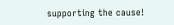supporting the cause!